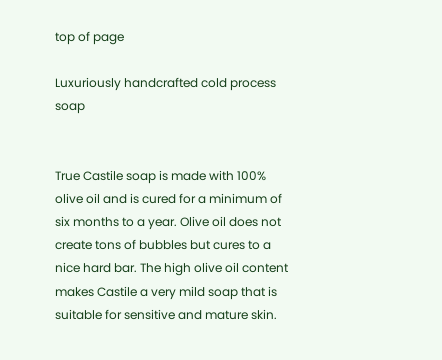top of page

Luxuriously handcrafted cold process soap


True Castile soap is made with 100% olive oil and is cured for a minimum of six months to a year. Olive oil does not create tons of bubbles but cures to a nice hard bar. The high olive oil content makes Castile a very mild soap that is suitable for sensitive and mature skin.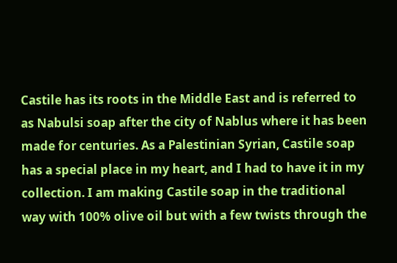Castile has its roots in the Middle East and is referred to as Nabulsi soap after the city of Nablus where it has been made for centuries. As a Palestinian Syrian, Castile soap has a special place in my heart, and I had to have it in my collection. I am making Castile soap in the traditional way with 100% olive oil but with a few twists through the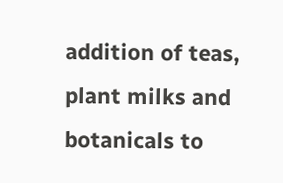addition of teas, plant milks and botanicals to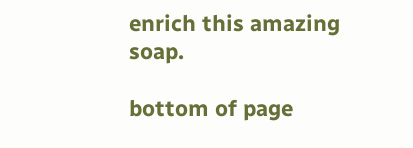enrich this amazing soap.

bottom of page